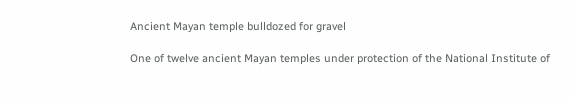Ancient Mayan temple bulldozed for gravel

One of twelve ancient Mayan temples under protection of the National Institute of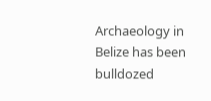Archaeology in Belize has been bulldozed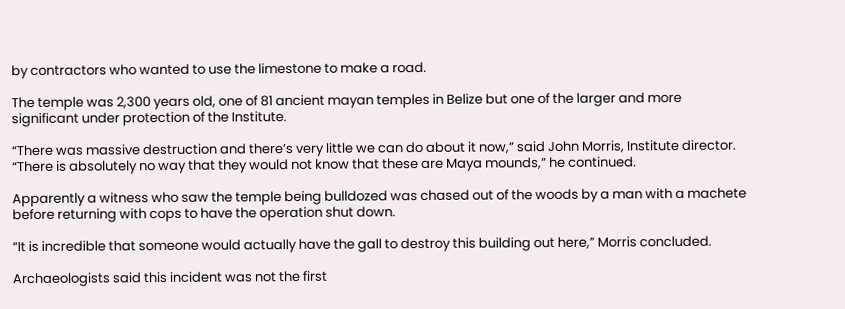by contractors who wanted to use the limestone to make a road.

The temple was 2,300 years old, one of 81 ancient mayan temples in Belize but one of the larger and more significant under protection of the Institute.

“There was massive destruction and there’s very little we can do about it now,” said John Morris, Institute director. “There is absolutely no way that they would not know that these are Maya mounds,” he continued.

Apparently a witness who saw the temple being bulldozed was chased out of the woods by a man with a machete before returning with cops to have the operation shut down.

“It is incredible that someone would actually have the gall to destroy this building out here,” Morris concluded.

Archaeologists said this incident was not the first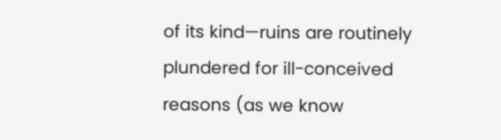of its kind—ruins are routinely plundered for ill-conceived reasons (as we know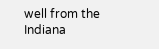well from the Indiana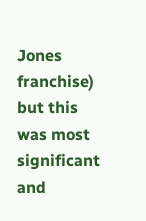Jones franchise) but this was most significant and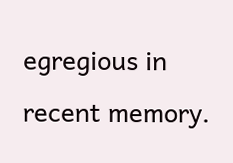egregious in recent memory.